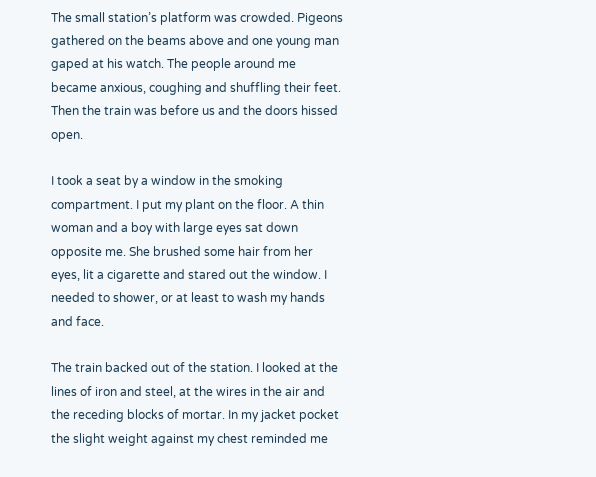The small station’s platform was crowded. Pigeons gathered on the beams above and one young man gaped at his watch. The people around me became anxious, coughing and shuffling their feet. Then the train was before us and the doors hissed open.

I took a seat by a window in the smoking compartment. I put my plant on the floor. A thin woman and a boy with large eyes sat down opposite me. She brushed some hair from her eyes, lit a cigarette and stared out the window. I needed to shower, or at least to wash my hands and face.

The train backed out of the station. I looked at the lines of iron and steel, at the wires in the air and the receding blocks of mortar. In my jacket pocket the slight weight against my chest reminded me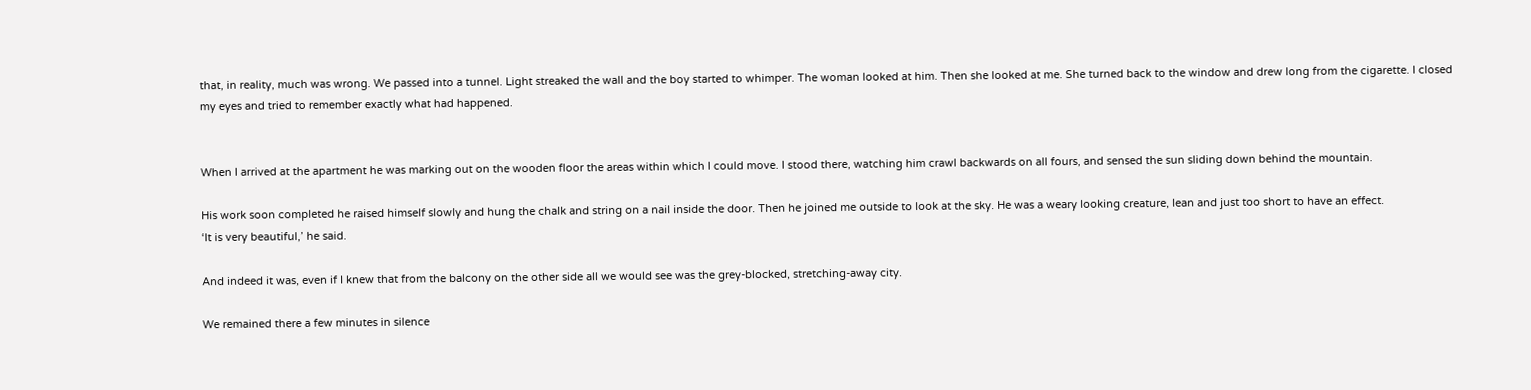that, in reality, much was wrong. We passed into a tunnel. Light streaked the wall and the boy started to whimper. The woman looked at him. Then she looked at me. She turned back to the window and drew long from the cigarette. I closed my eyes and tried to remember exactly what had happened.


When I arrived at the apartment he was marking out on the wooden floor the areas within which I could move. I stood there, watching him crawl backwards on all fours, and sensed the sun sliding down behind the mountain.

His work soon completed he raised himself slowly and hung the chalk and string on a nail inside the door. Then he joined me outside to look at the sky. He was a weary looking creature, lean and just too short to have an effect.
‘It is very beautiful,’ he said.

And indeed it was, even if I knew that from the balcony on the other side all we would see was the grey-blocked, stretching-away city.

We remained there a few minutes in silence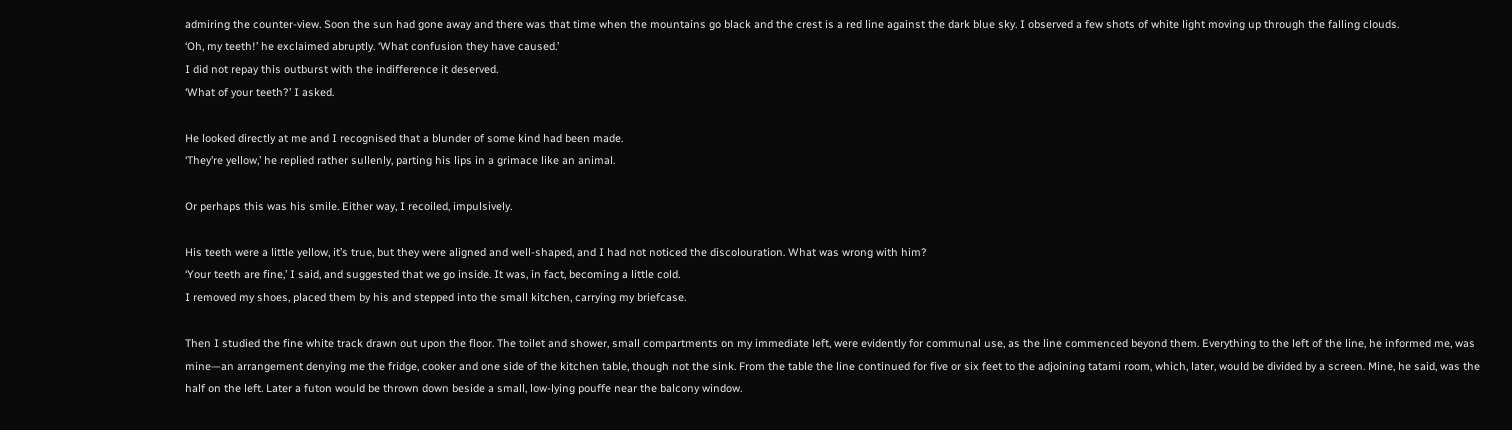admiring the counter-view. Soon the sun had gone away and there was that time when the mountains go black and the crest is a red line against the dark blue sky. I observed a few shots of white light moving up through the falling clouds.
‘Oh, my teeth!’ he exclaimed abruptly. ‘What confusion they have caused.’
I did not repay this outburst with the indifference it deserved.
‘What of your teeth?’ I asked.

He looked directly at me and I recognised that a blunder of some kind had been made.
‘They’re yellow,’ he replied rather sullenly, parting his lips in a grimace like an animal.

Or perhaps this was his smile. Either way, I recoiled, impulsively.

His teeth were a little yellow, it’s true, but they were aligned and well-shaped, and I had not noticed the discolouration. What was wrong with him?
‘Your teeth are fine,’ I said, and suggested that we go inside. It was, in fact, becoming a little cold.
I removed my shoes, placed them by his and stepped into the small kitchen, carrying my briefcase.

Then I studied the fine white track drawn out upon the floor. The toilet and shower, small compartments on my immediate left, were evidently for communal use, as the line commenced beyond them. Everything to the left of the line, he informed me, was mine—an arrangement denying me the fridge, cooker and one side of the kitchen table, though not the sink. From the table the line continued for five or six feet to the adjoining tatami room, which, later, would be divided by a screen. Mine, he said, was the half on the left. Later a futon would be thrown down beside a small, low-lying pouffe near the balcony window.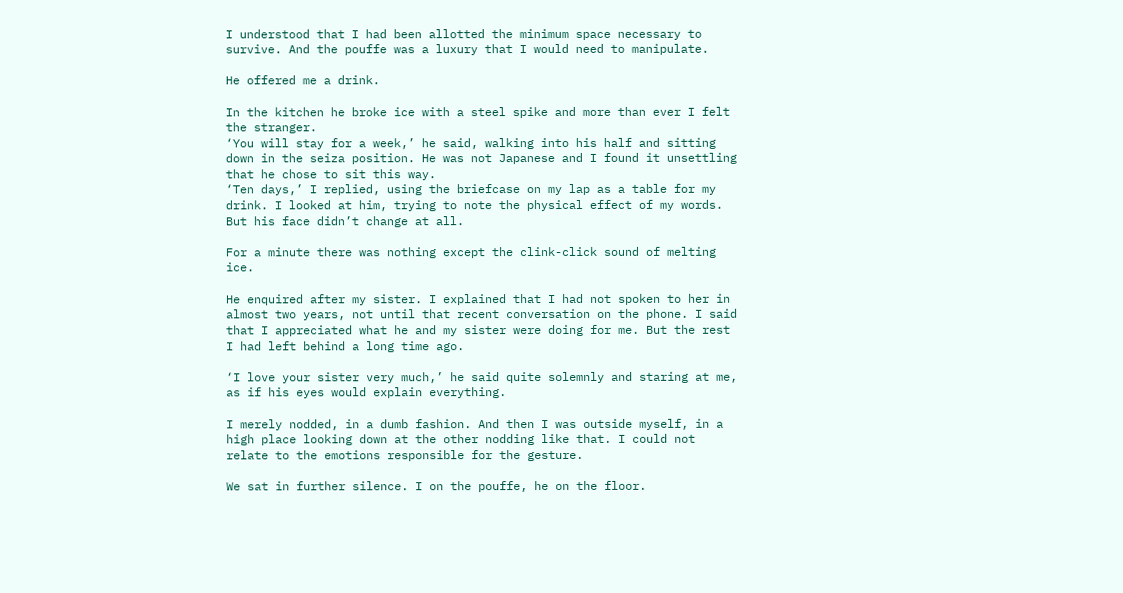I understood that I had been allotted the minimum space necessary to survive. And the pouffe was a luxury that I would need to manipulate.

He offered me a drink.

In the kitchen he broke ice with a steel spike and more than ever I felt the stranger.
‘You will stay for a week,’ he said, walking into his half and sitting down in the seiza position. He was not Japanese and I found it unsettling that he chose to sit this way.
‘Ten days,’ I replied, using the briefcase on my lap as a table for my drink. I looked at him, trying to note the physical effect of my words. But his face didn’t change at all.

For a minute there was nothing except the clink-click sound of melting ice.

He enquired after my sister. I explained that I had not spoken to her in almost two years, not until that recent conversation on the phone. I said that I appreciated what he and my sister were doing for me. But the rest I had left behind a long time ago.

‘I love your sister very much,’ he said quite solemnly and staring at me, as if his eyes would explain everything.

I merely nodded, in a dumb fashion. And then I was outside myself, in a high place looking down at the other nodding like that. I could not relate to the emotions responsible for the gesture.

We sat in further silence. I on the pouffe, he on the floor.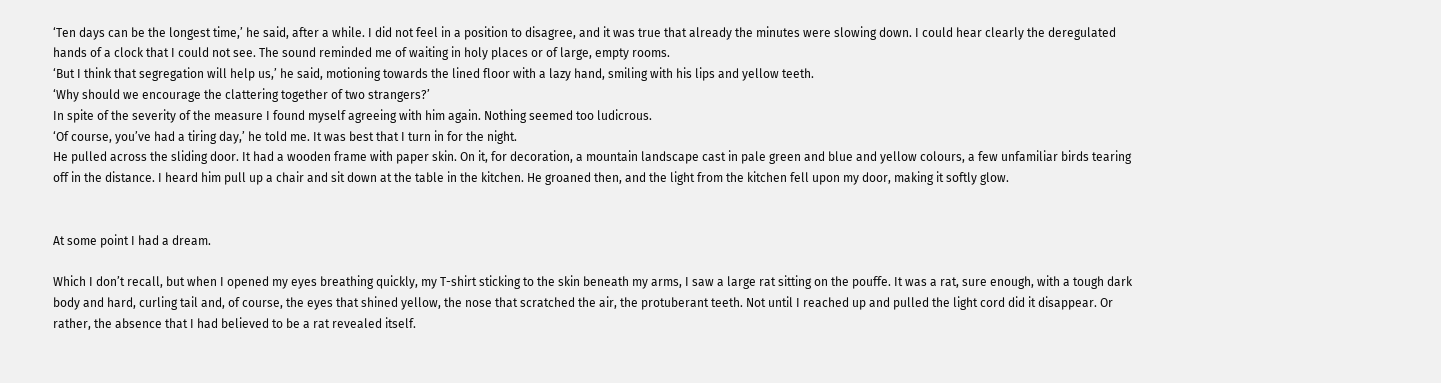‘Ten days can be the longest time,’ he said, after a while. I did not feel in a position to disagree, and it was true that already the minutes were slowing down. I could hear clearly the deregulated hands of a clock that I could not see. The sound reminded me of waiting in holy places or of large, empty rooms.
‘But I think that segregation will help us,’ he said, motioning towards the lined floor with a lazy hand, smiling with his lips and yellow teeth.
‘Why should we encourage the clattering together of two strangers?’
In spite of the severity of the measure I found myself agreeing with him again. Nothing seemed too ludicrous.
‘Of course, you’ve had a tiring day,’ he told me. It was best that I turn in for the night.
He pulled across the sliding door. It had a wooden frame with paper skin. On it, for decoration, a mountain landscape cast in pale green and blue and yellow colours, a few unfamiliar birds tearing off in the distance. I heard him pull up a chair and sit down at the table in the kitchen. He groaned then, and the light from the kitchen fell upon my door, making it softly glow.


At some point I had a dream.

Which I don’t recall, but when I opened my eyes breathing quickly, my T-shirt sticking to the skin beneath my arms, I saw a large rat sitting on the pouffe. It was a rat, sure enough, with a tough dark body and hard, curling tail and, of course, the eyes that shined yellow, the nose that scratched the air, the protuberant teeth. Not until I reached up and pulled the light cord did it disappear. Or rather, the absence that I had believed to be a rat revealed itself.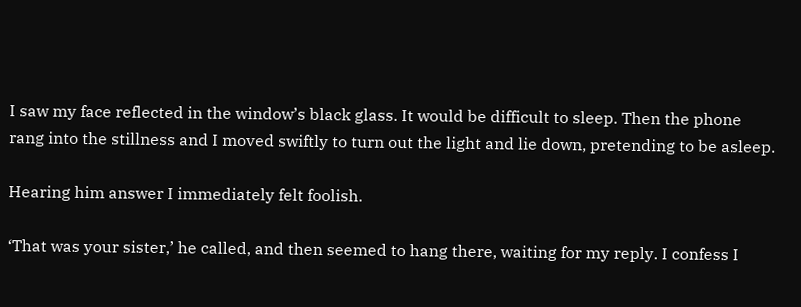I saw my face reflected in the window’s black glass. It would be difficult to sleep. Then the phone rang into the stillness and I moved swiftly to turn out the light and lie down, pretending to be asleep.

Hearing him answer I immediately felt foolish.

‘That was your sister,’ he called, and then seemed to hang there, waiting for my reply. I confess I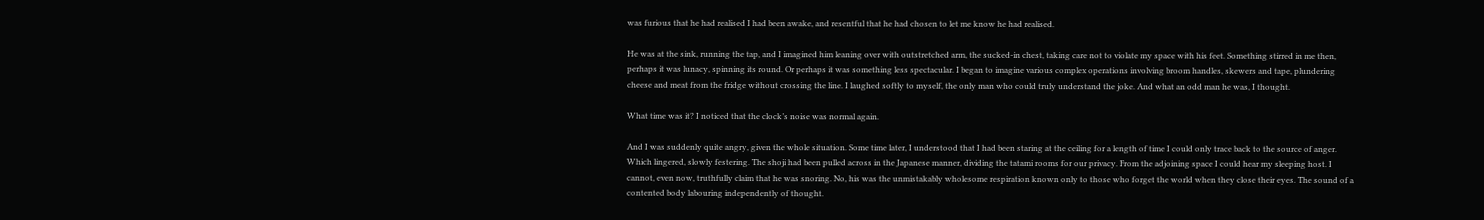was furious that he had realised I had been awake, and resentful that he had chosen to let me know he had realised.

He was at the sink, running the tap, and I imagined him leaning over with outstretched arm, the sucked-in chest, taking care not to violate my space with his feet. Something stirred in me then, perhaps it was lunacy, spinning its round. Or perhaps it was something less spectacular. I began to imagine various complex operations involving broom handles, skewers and tape, plundering cheese and meat from the fridge without crossing the line. I laughed softly to myself, the only man who could truly understand the joke. And what an odd man he was, I thought.

What time was it? I noticed that the clock’s noise was normal again.

And I was suddenly quite angry, given the whole situation. Some time later, I understood that I had been staring at the ceiling for a length of time I could only trace back to the source of anger. Which lingered, slowly festering. The shoji had been pulled across in the Japanese manner, dividing the tatami rooms for our privacy. From the adjoining space I could hear my sleeping host. I cannot, even now, truthfully claim that he was snoring. No, his was the unmistakably wholesome respiration known only to those who forget the world when they close their eyes. The sound of a contented body labouring independently of thought.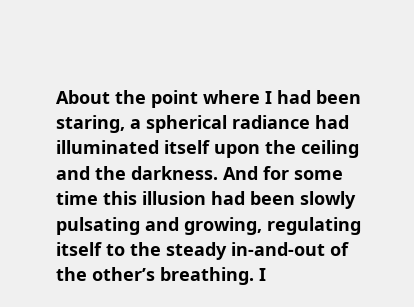About the point where I had been staring, a spherical radiance had illuminated itself upon the ceiling and the darkness. And for some time this illusion had been slowly pulsating and growing, regulating itself to the steady in-and-out of the other’s breathing. I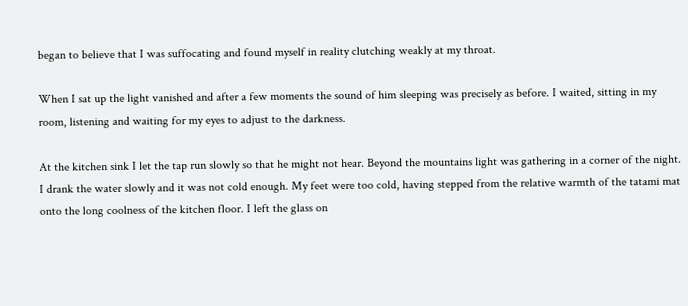began to believe that I was suffocating and found myself in reality clutching weakly at my throat.

When I sat up the light vanished and after a few moments the sound of him sleeping was precisely as before. I waited, sitting in my room, listening and waiting for my eyes to adjust to the darkness.

At the kitchen sink I let the tap run slowly so that he might not hear. Beyond the mountains light was gathering in a corner of the night. I drank the water slowly and it was not cold enough. My feet were too cold, having stepped from the relative warmth of the tatami mat onto the long coolness of the kitchen floor. I left the glass on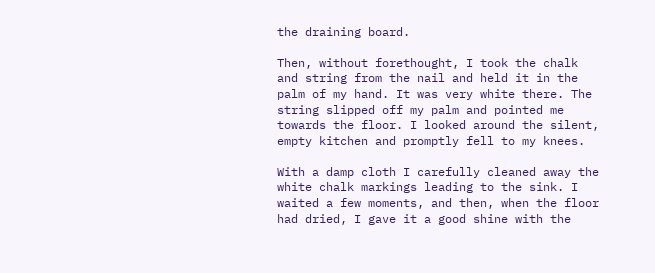the draining board.

Then, without forethought, I took the chalk and string from the nail and held it in the palm of my hand. It was very white there. The string slipped off my palm and pointed me towards the floor. I looked around the silent, empty kitchen and promptly fell to my knees.

With a damp cloth I carefully cleaned away the white chalk markings leading to the sink. I waited a few moments, and then, when the floor had dried, I gave it a good shine with the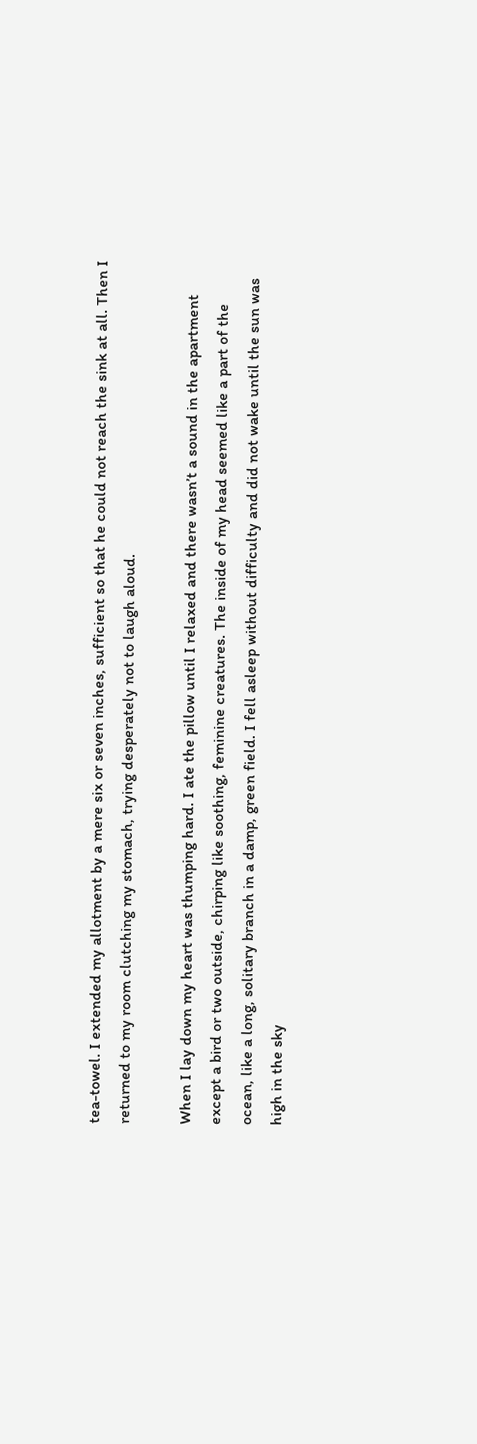tea-towel. I extended my allotment by a mere six or seven inches, sufficient so that he could not reach the sink at all. Then I returned to my room clutching my stomach, trying desperately not to laugh aloud.

When I lay down my heart was thumping hard. I ate the pillow until I relaxed and there wasn’t a sound in the apartment except a bird or two outside, chirping like soothing, feminine creatures. The inside of my head seemed like a part of the ocean, like a long, solitary branch in a damp, green field. I fell asleep without difficulty and did not wake until the sun was high in the sky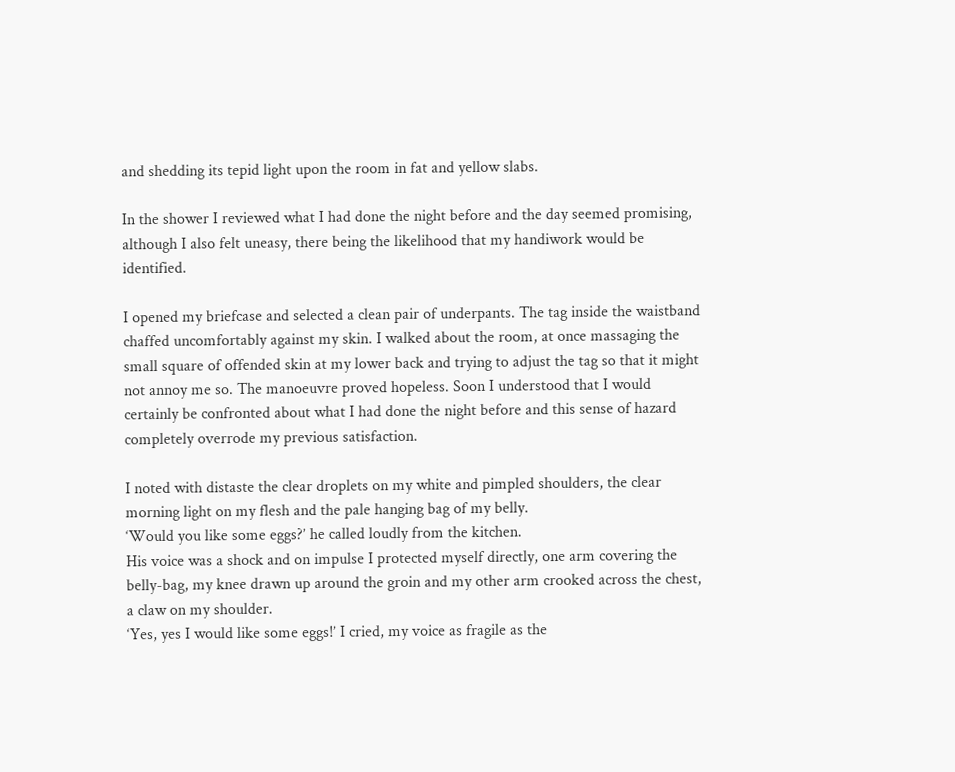and shedding its tepid light upon the room in fat and yellow slabs.

In the shower I reviewed what I had done the night before and the day seemed promising, although I also felt uneasy, there being the likelihood that my handiwork would be identified.

I opened my briefcase and selected a clean pair of underpants. The tag inside the waistband chaffed uncomfortably against my skin. I walked about the room, at once massaging the small square of offended skin at my lower back and trying to adjust the tag so that it might not annoy me so. The manoeuvre proved hopeless. Soon I understood that I would certainly be confronted about what I had done the night before and this sense of hazard completely overrode my previous satisfaction.

I noted with distaste the clear droplets on my white and pimpled shoulders, the clear morning light on my flesh and the pale hanging bag of my belly.
‘Would you like some eggs?’ he called loudly from the kitchen.
His voice was a shock and on impulse I protected myself directly, one arm covering the belly-bag, my knee drawn up around the groin and my other arm crooked across the chest, a claw on my shoulder.
‘Yes, yes I would like some eggs!’ I cried, my voice as fragile as the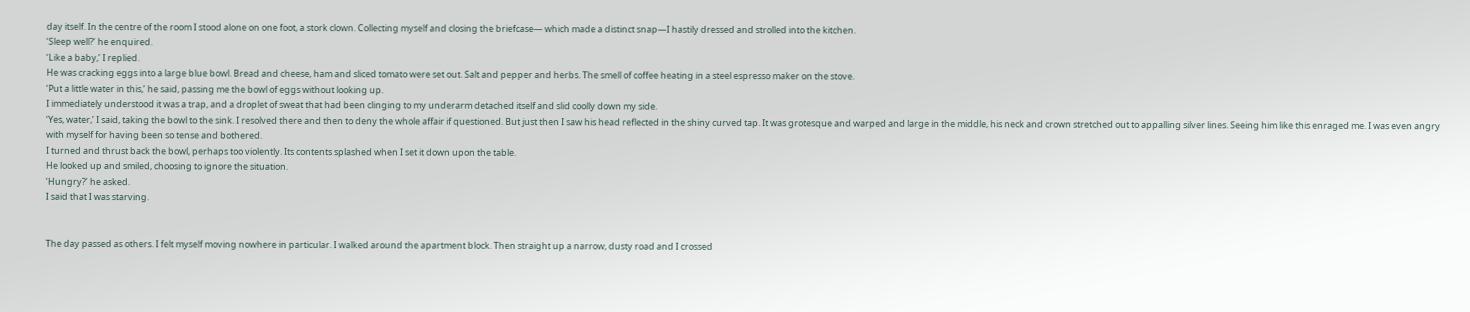day itself. In the centre of the room I stood alone on one foot, a stork clown. Collecting myself and closing the briefcase— which made a distinct snap—I hastily dressed and strolled into the kitchen.
‘Sleep well?’ he enquired.
‘Like a baby,’ I replied.
He was cracking eggs into a large blue bowl. Bread and cheese, ham and sliced tomato were set out. Salt and pepper and herbs. The smell of coffee heating in a steel espresso maker on the stove.
‘Put a little water in this,’ he said, passing me the bowl of eggs without looking up.
I immediately understood it was a trap, and a droplet of sweat that had been clinging to my underarm detached itself and slid coolly down my side.
‘Yes, water,’ I said, taking the bowl to the sink. I resolved there and then to deny the whole affair if questioned. But just then I saw his head reflected in the shiny curved tap. It was grotesque and warped and large in the middle, his neck and crown stretched out to appalling silver lines. Seeing him like this enraged me. I was even angry with myself for having been so tense and bothered.
I turned and thrust back the bowl, perhaps too violently. Its contents splashed when I set it down upon the table.
He looked up and smiled, choosing to ignore the situation.
‘Hungry?’ he asked.
I said that I was starving.


The day passed as others. I felt myself moving nowhere in particular. I walked around the apartment block. Then straight up a narrow, dusty road and I crossed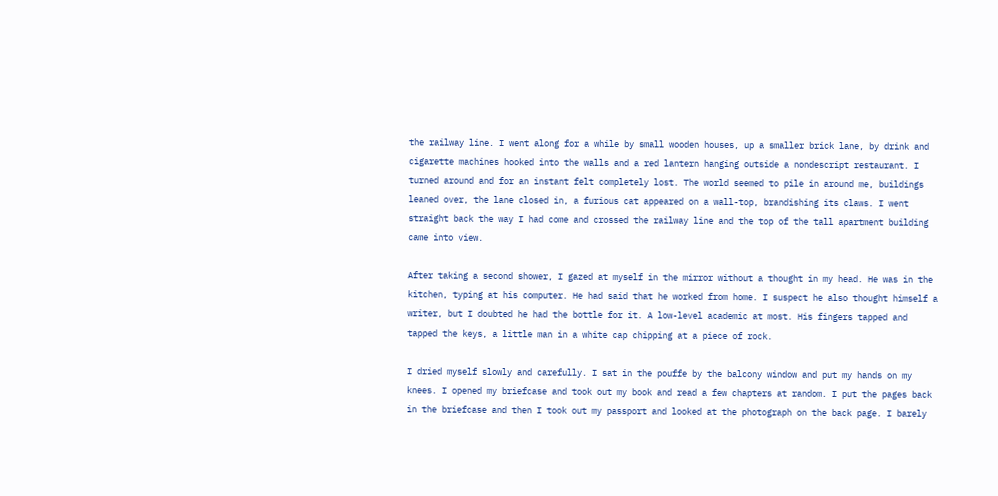the railway line. I went along for a while by small wooden houses, up a smaller brick lane, by drink and cigarette machines hooked into the walls and a red lantern hanging outside a nondescript restaurant. I turned around and for an instant felt completely lost. The world seemed to pile in around me, buildings leaned over, the lane closed in, a furious cat appeared on a wall-top, brandishing its claws. I went straight back the way I had come and crossed the railway line and the top of the tall apartment building came into view.

After taking a second shower, I gazed at myself in the mirror without a thought in my head. He was in the kitchen, typing at his computer. He had said that he worked from home. I suspect he also thought himself a writer, but I doubted he had the bottle for it. A low-level academic at most. His fingers tapped and tapped the keys, a little man in a white cap chipping at a piece of rock.

I dried myself slowly and carefully. I sat in the pouffe by the balcony window and put my hands on my knees. I opened my briefcase and took out my book and read a few chapters at random. I put the pages back in the briefcase and then I took out my passport and looked at the photograph on the back page. I barely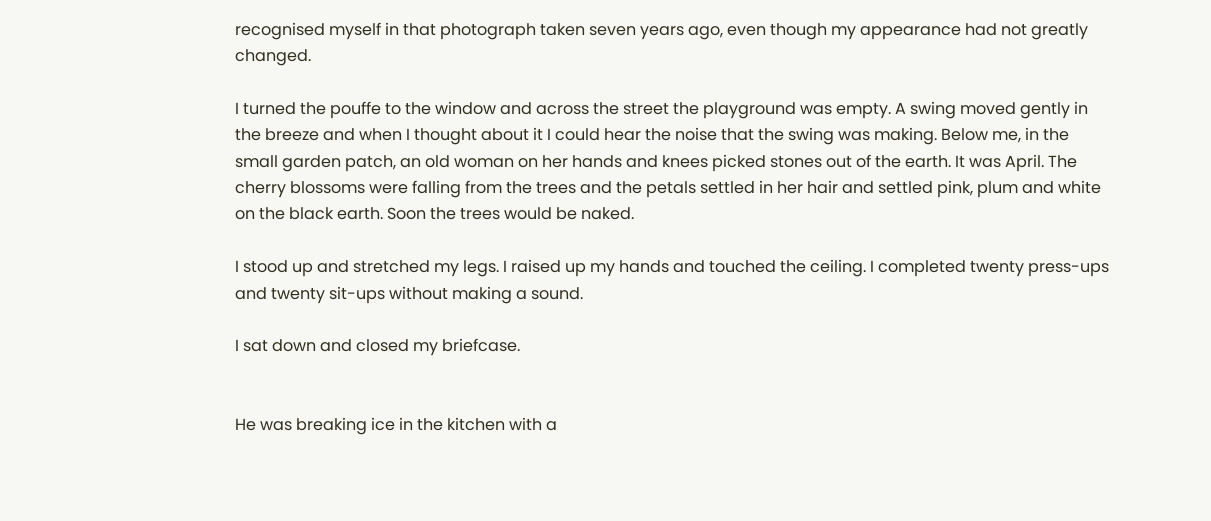recognised myself in that photograph taken seven years ago, even though my appearance had not greatly changed.

I turned the pouffe to the window and across the street the playground was empty. A swing moved gently in the breeze and when I thought about it I could hear the noise that the swing was making. Below me, in the small garden patch, an old woman on her hands and knees picked stones out of the earth. It was April. The cherry blossoms were falling from the trees and the petals settled in her hair and settled pink, plum and white on the black earth. Soon the trees would be naked.

I stood up and stretched my legs. I raised up my hands and touched the ceiling. I completed twenty press-ups and twenty sit-ups without making a sound.

I sat down and closed my briefcase.


He was breaking ice in the kitchen with a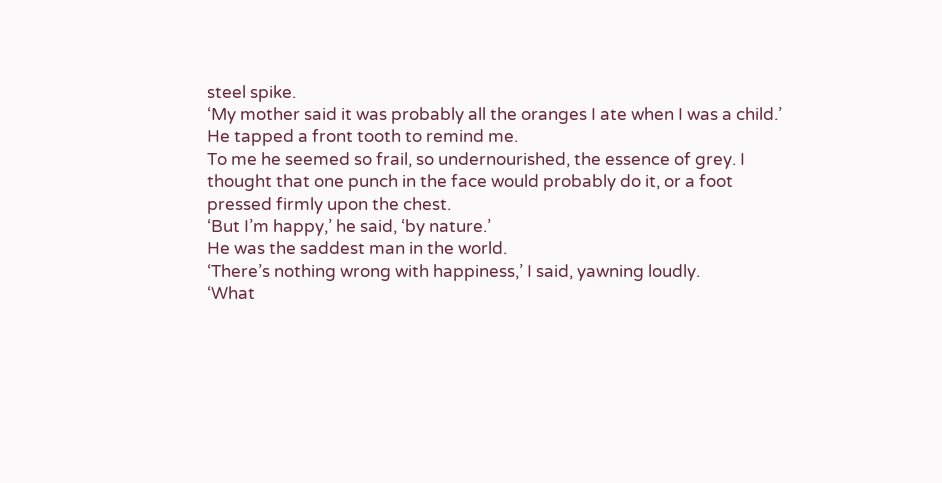steel spike.
‘My mother said it was probably all the oranges I ate when I was a child.’
He tapped a front tooth to remind me.
To me he seemed so frail, so undernourished, the essence of grey. I thought that one punch in the face would probably do it, or a foot pressed firmly upon the chest.
‘But I’m happy,’ he said, ‘by nature.’
He was the saddest man in the world.
‘There’s nothing wrong with happiness,’ I said, yawning loudly.
‘What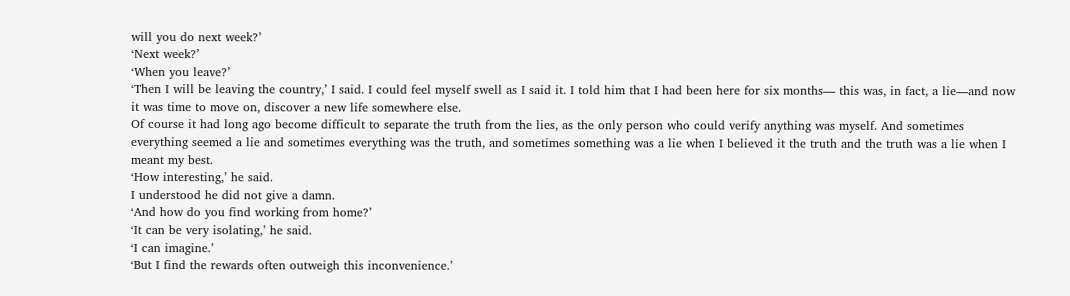will you do next week?’
‘Next week?’
‘When you leave?’
‘Then I will be leaving the country,’ I said. I could feel myself swell as I said it. I told him that I had been here for six months— this was, in fact, a lie—and now it was time to move on, discover a new life somewhere else.
Of course it had long ago become difficult to separate the truth from the lies, as the only person who could verify anything was myself. And sometimes everything seemed a lie and sometimes everything was the truth, and sometimes something was a lie when I believed it the truth and the truth was a lie when I meant my best.
‘How interesting,’ he said.
I understood he did not give a damn.
‘And how do you find working from home?’
‘It can be very isolating,’ he said.
‘I can imagine.’
‘But I find the rewards often outweigh this inconvenience.’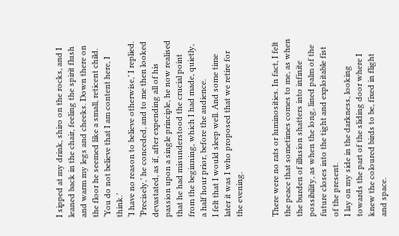I sipped at my drink, shiro on the rocks, and I leaned back in the chair, feeling the spirit flush and warm my legs and cheeks. Down there on the floor he seemed like a small, reticent child.
‘You do not believe that I am content here, I think.’
‘I have no reason to believe otherwise,’ I replied.
‘Precisely,’ he conceded, and to me then looked devastated, as if, after expending all of his passion upon a single principle, he now realised that he had misunderstood the crucial point from the beginning, which I had made, quietly, a half hour prior, before the audience.
I felt that I would sleep well. And some time later it was I who proposed that we retire for the evening.


There were no rats or luminosities. In fact, I felt the peace that sometimes comes to me, as when the burden of illusion shatters into infinite possibility, as when the long, lined palm of the future closes into the tight and exploitable fist of the present.
I lay on my side in the darkness, looking towards the part of the sliding door where I knew the coloured birds to be, fixed in flight and space.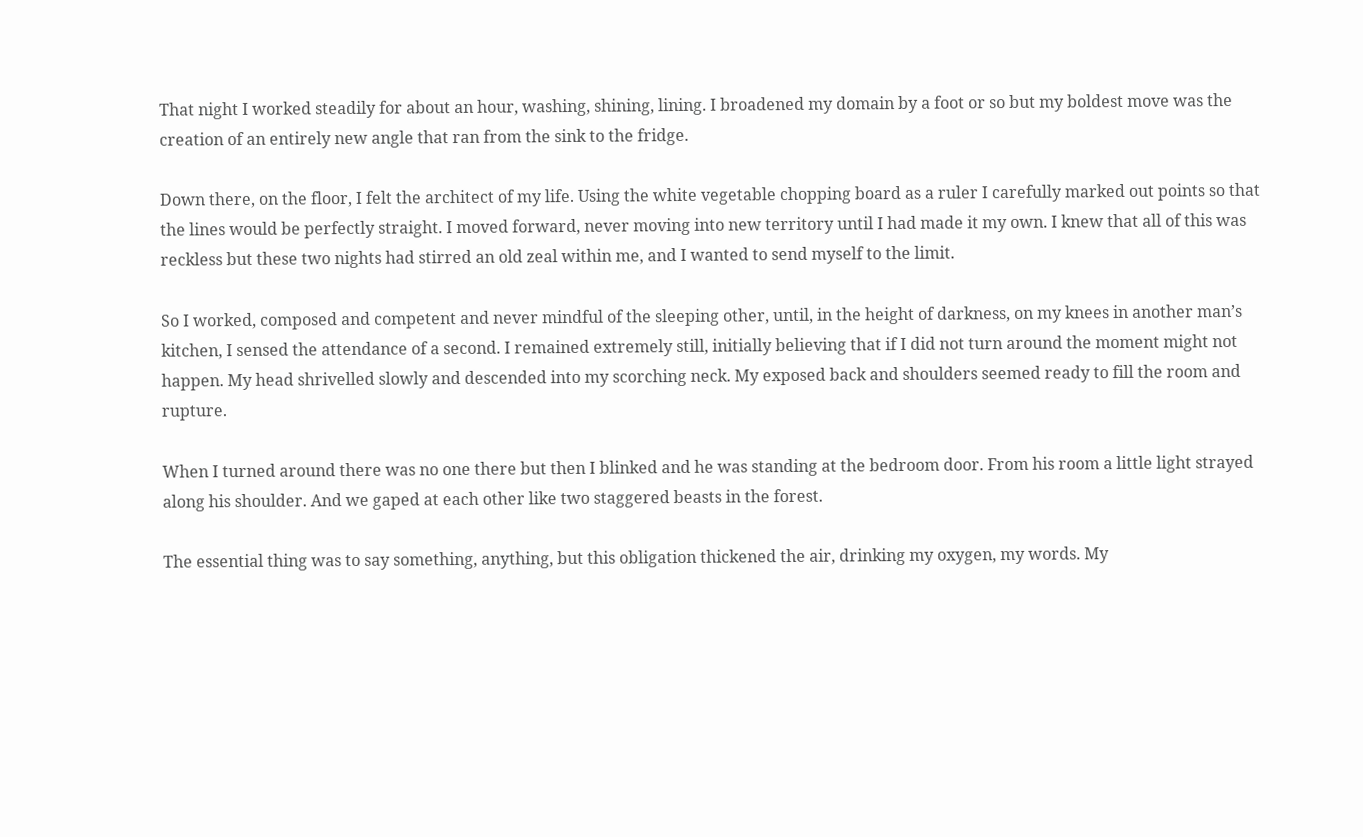That night I worked steadily for about an hour, washing, shining, lining. I broadened my domain by a foot or so but my boldest move was the creation of an entirely new angle that ran from the sink to the fridge.

Down there, on the floor, I felt the architect of my life. Using the white vegetable chopping board as a ruler I carefully marked out points so that the lines would be perfectly straight. I moved forward, never moving into new territory until I had made it my own. I knew that all of this was reckless but these two nights had stirred an old zeal within me, and I wanted to send myself to the limit.

So I worked, composed and competent and never mindful of the sleeping other, until, in the height of darkness, on my knees in another man’s kitchen, I sensed the attendance of a second. I remained extremely still, initially believing that if I did not turn around the moment might not happen. My head shrivelled slowly and descended into my scorching neck. My exposed back and shoulders seemed ready to fill the room and rupture.

When I turned around there was no one there but then I blinked and he was standing at the bedroom door. From his room a little light strayed along his shoulder. And we gaped at each other like two staggered beasts in the forest.

The essential thing was to say something, anything, but this obligation thickened the air, drinking my oxygen, my words. My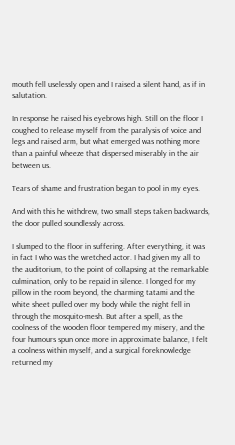mouth fell uselessly open and I raised a silent hand, as if in salutation.

In response he raised his eyebrows high. Still on the floor I coughed to release myself from the paralysis of voice and legs and raised arm, but what emerged was nothing more than a painful wheeze that dispersed miserably in the air between us.

Tears of shame and frustration began to pool in my eyes.

And with this he withdrew, two small steps taken backwards, the door pulled soundlessly across.

I slumped to the floor in suffering. After everything, it was in fact I who was the wretched actor. I had given my all to the auditorium, to the point of collapsing at the remarkable culmination, only to be repaid in silence. I longed for my pillow in the room beyond, the charming tatami and the white sheet pulled over my body while the night fell in through the mosquito-mesh. But after a spell, as the coolness of the wooden floor tempered my misery, and the four humours spun once more in approximate balance, I felt a coolness within myself, and a surgical foreknowledge returned my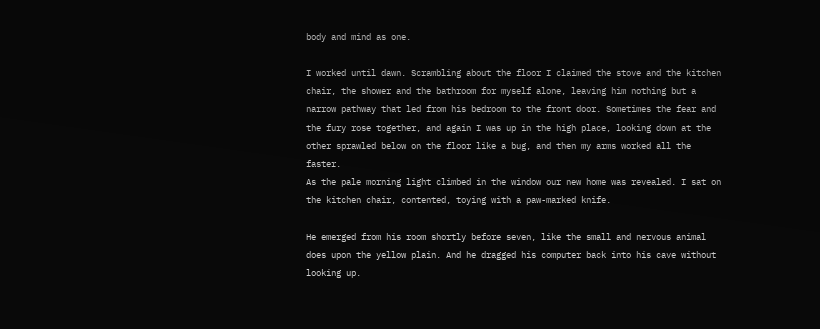body and mind as one.

I worked until dawn. Scrambling about the floor I claimed the stove and the kitchen chair, the shower and the bathroom for myself alone, leaving him nothing but a narrow pathway that led from his bedroom to the front door. Sometimes the fear and the fury rose together, and again I was up in the high place, looking down at the other sprawled below on the floor like a bug, and then my arms worked all the faster.
As the pale morning light climbed in the window our new home was revealed. I sat on the kitchen chair, contented, toying with a paw-marked knife.

He emerged from his room shortly before seven, like the small and nervous animal does upon the yellow plain. And he dragged his computer back into his cave without looking up.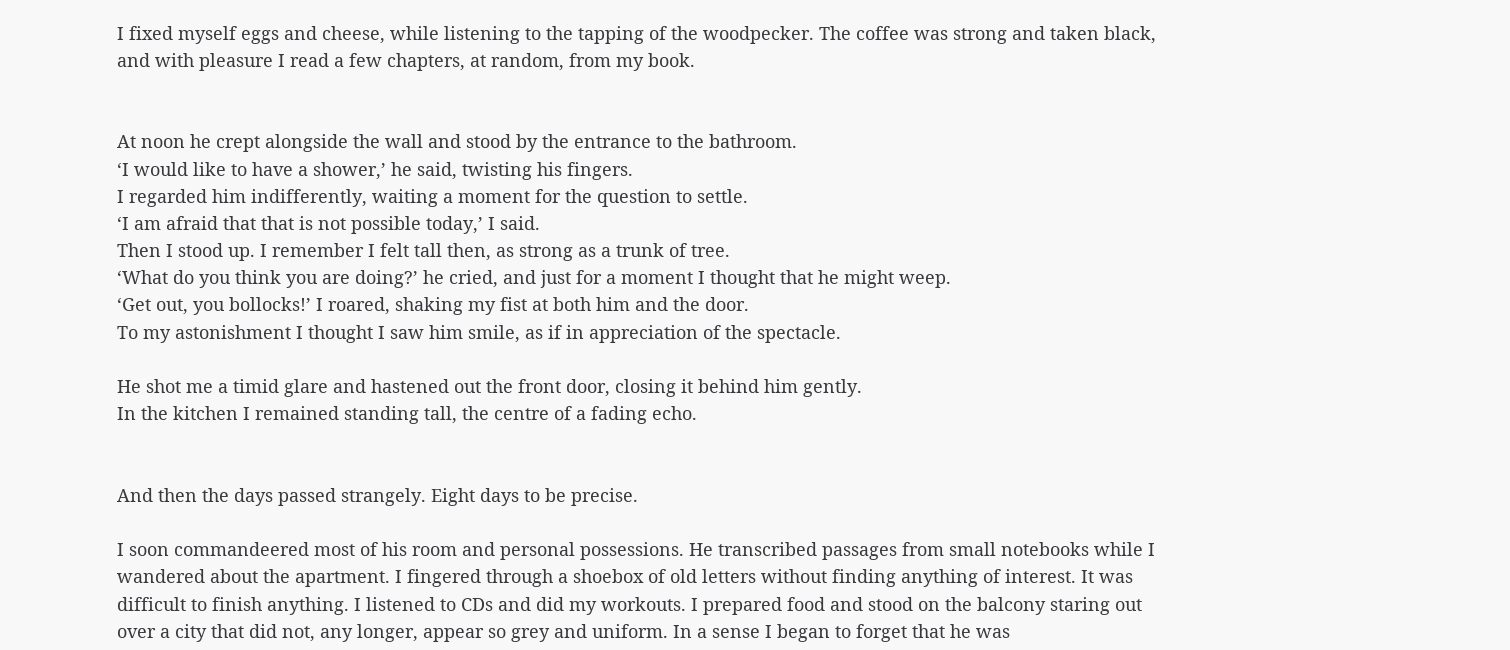I fixed myself eggs and cheese, while listening to the tapping of the woodpecker. The coffee was strong and taken black, and with pleasure I read a few chapters, at random, from my book.


At noon he crept alongside the wall and stood by the entrance to the bathroom.
‘I would like to have a shower,’ he said, twisting his fingers.
I regarded him indifferently, waiting a moment for the question to settle.
‘I am afraid that that is not possible today,’ I said.
Then I stood up. I remember I felt tall then, as strong as a trunk of tree.
‘What do you think you are doing?’ he cried, and just for a moment I thought that he might weep.
‘Get out, you bollocks!’ I roared, shaking my fist at both him and the door.
To my astonishment I thought I saw him smile, as if in appreciation of the spectacle.

He shot me a timid glare and hastened out the front door, closing it behind him gently.
In the kitchen I remained standing tall, the centre of a fading echo.


And then the days passed strangely. Eight days to be precise.

I soon commandeered most of his room and personal possessions. He transcribed passages from small notebooks while I wandered about the apartment. I fingered through a shoebox of old letters without finding anything of interest. It was difficult to finish anything. I listened to CDs and did my workouts. I prepared food and stood on the balcony staring out over a city that did not, any longer, appear so grey and uniform. In a sense I began to forget that he was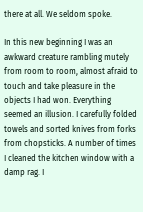there at all. We seldom spoke.

In this new beginning I was an awkward creature rambling mutely from room to room, almost afraid to touch and take pleasure in the objects I had won. Everything seemed an illusion. I carefully folded towels and sorted knives from forks from chopsticks. A number of times I cleaned the kitchen window with a damp rag. I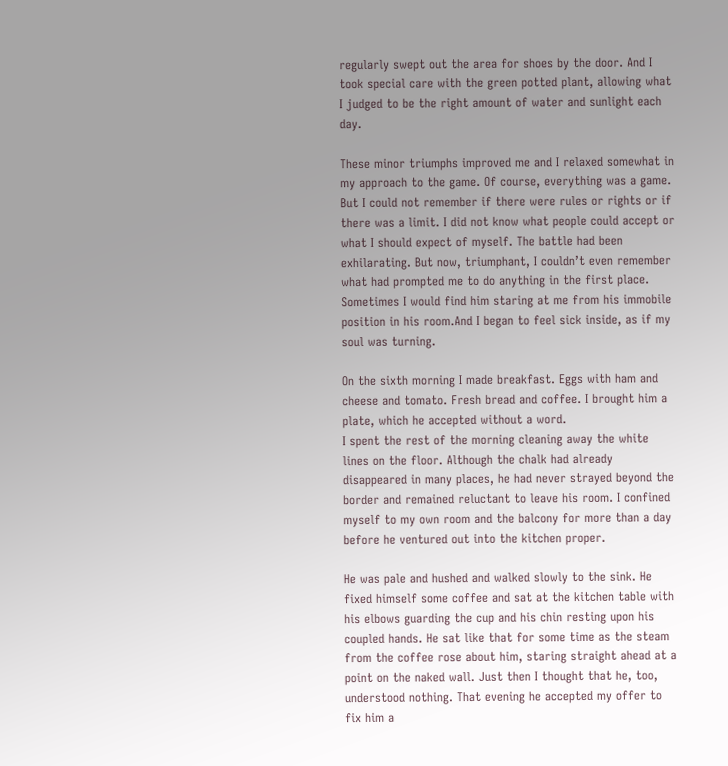regularly swept out the area for shoes by the door. And I took special care with the green potted plant, allowing what I judged to be the right amount of water and sunlight each day.

These minor triumphs improved me and I relaxed somewhat in my approach to the game. Of course, everything was a game. But I could not remember if there were rules or rights or if there was a limit. I did not know what people could accept or what I should expect of myself. The battle had been exhilarating. But now, triumphant, I couldn’t even remember what had prompted me to do anything in the first place. Sometimes I would find him staring at me from his immobile position in his room.And I began to feel sick inside, as if my soul was turning.

On the sixth morning I made breakfast. Eggs with ham and cheese and tomato. Fresh bread and coffee. I brought him a plate, which he accepted without a word.
I spent the rest of the morning cleaning away the white lines on the floor. Although the chalk had already disappeared in many places, he had never strayed beyond the border and remained reluctant to leave his room. I confined myself to my own room and the balcony for more than a day before he ventured out into the kitchen proper.

He was pale and hushed and walked slowly to the sink. He fixed himself some coffee and sat at the kitchen table with his elbows guarding the cup and his chin resting upon his coupled hands. He sat like that for some time as the steam from the coffee rose about him, staring straight ahead at a point on the naked wall. Just then I thought that he, too, understood nothing. That evening he accepted my offer to fix him a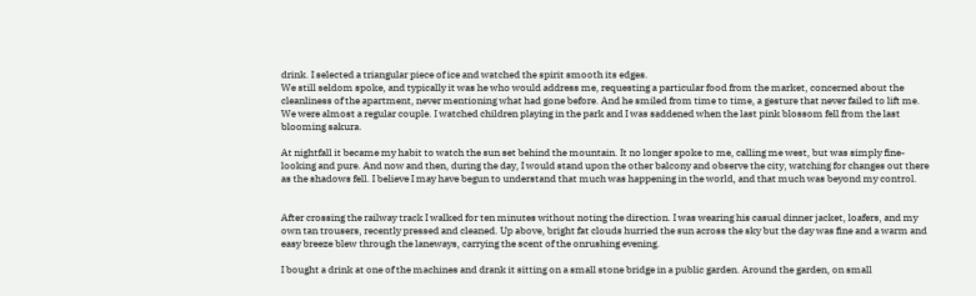drink. I selected a triangular piece of ice and watched the spirit smooth its edges.
We still seldom spoke, and typically it was he who would address me, requesting a particular food from the market, concerned about the cleanliness of the apartment, never mentioning what had gone before. And he smiled from time to time, a gesture that never failed to lift me. We were almost a regular couple. I watched children playing in the park and I was saddened when the last pink blossom fell from the last blooming sakura.

At nightfall it became my habit to watch the sun set behind the mountain. It no longer spoke to me, calling me west, but was simply fine-looking and pure. And now and then, during the day, I would stand upon the other balcony and observe the city, watching for changes out there as the shadows fell. I believe I may have begun to understand that much was happening in the world, and that much was beyond my control.


After crossing the railway track I walked for ten minutes without noting the direction. I was wearing his casual dinner jacket, loafers, and my own tan trousers, recently pressed and cleaned. Up above, bright fat clouds hurried the sun across the sky but the day was fine and a warm and easy breeze blew through the laneways, carrying the scent of the onrushing evening.

I bought a drink at one of the machines and drank it sitting on a small stone bridge in a public garden. Around the garden, on small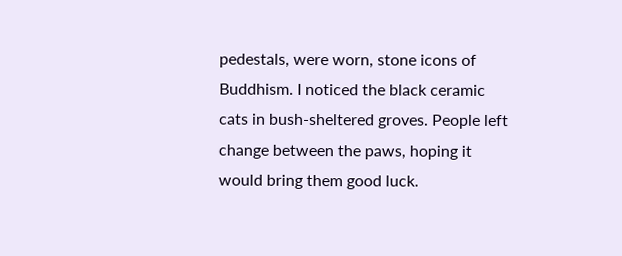pedestals, were worn, stone icons of Buddhism. I noticed the black ceramic cats in bush-sheltered groves. People left change between the paws, hoping it would bring them good luck.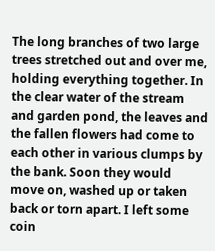The long branches of two large trees stretched out and over me, holding everything together. In the clear water of the stream and garden pond, the leaves and the fallen flowers had come to each other in various clumps by the bank. Soon they would move on, washed up or taken back or torn apart. I left some coin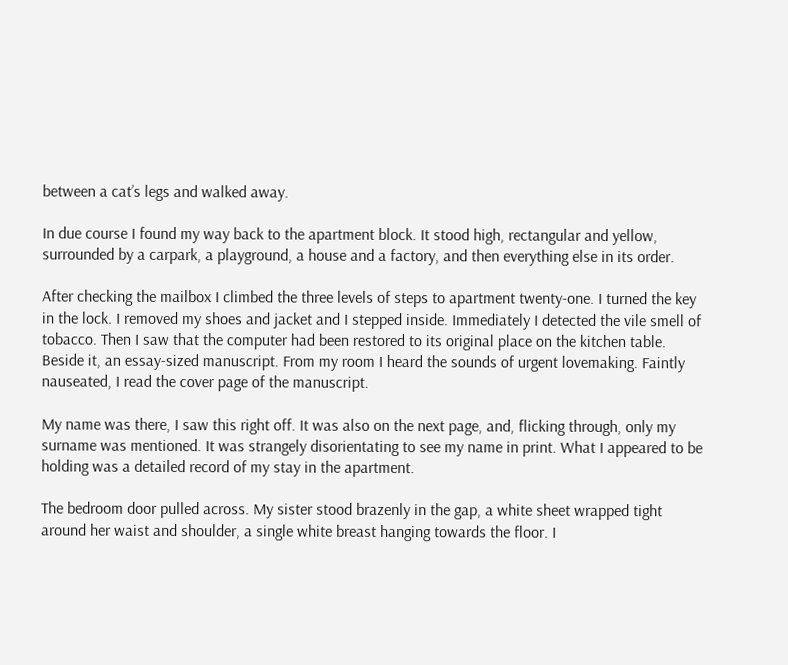between a cat’s legs and walked away.

In due course I found my way back to the apartment block. It stood high, rectangular and yellow, surrounded by a carpark, a playground, a house and a factory, and then everything else in its order.

After checking the mailbox I climbed the three levels of steps to apartment twenty-one. I turned the key in the lock. I removed my shoes and jacket and I stepped inside. Immediately I detected the vile smell of tobacco. Then I saw that the computer had been restored to its original place on the kitchen table. Beside it, an essay-sized manuscript. From my room I heard the sounds of urgent lovemaking. Faintly nauseated, I read the cover page of the manuscript.

My name was there, I saw this right off. It was also on the next page, and, flicking through, only my surname was mentioned. It was strangely disorientating to see my name in print. What I appeared to be holding was a detailed record of my stay in the apartment.

The bedroom door pulled across. My sister stood brazenly in the gap, a white sheet wrapped tight around her waist and shoulder, a single white breast hanging towards the floor. I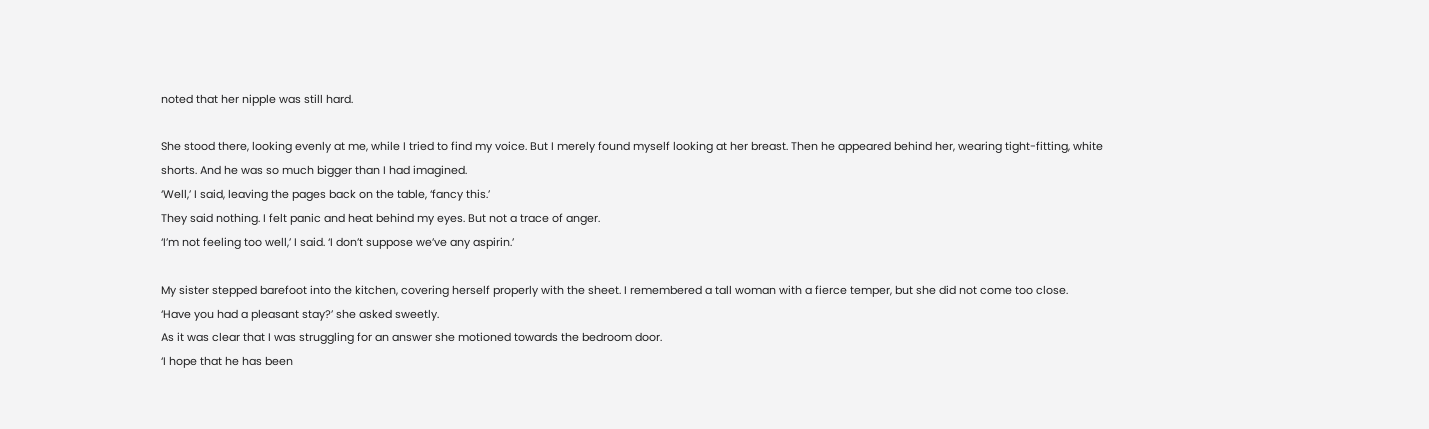noted that her nipple was still hard.

She stood there, looking evenly at me, while I tried to find my voice. But I merely found myself looking at her breast. Then he appeared behind her, wearing tight-fitting, white shorts. And he was so much bigger than I had imagined.
‘Well,’ I said, leaving the pages back on the table, ‘fancy this.’
They said nothing. I felt panic and heat behind my eyes. But not a trace of anger.
‘I’m not feeling too well,’ I said. ‘I don’t suppose we’ve any aspirin.’

My sister stepped barefoot into the kitchen, covering herself properly with the sheet. I remembered a tall woman with a fierce temper, but she did not come too close.
‘Have you had a pleasant stay?’ she asked sweetly.
As it was clear that I was struggling for an answer she motioned towards the bedroom door.
‘I hope that he has been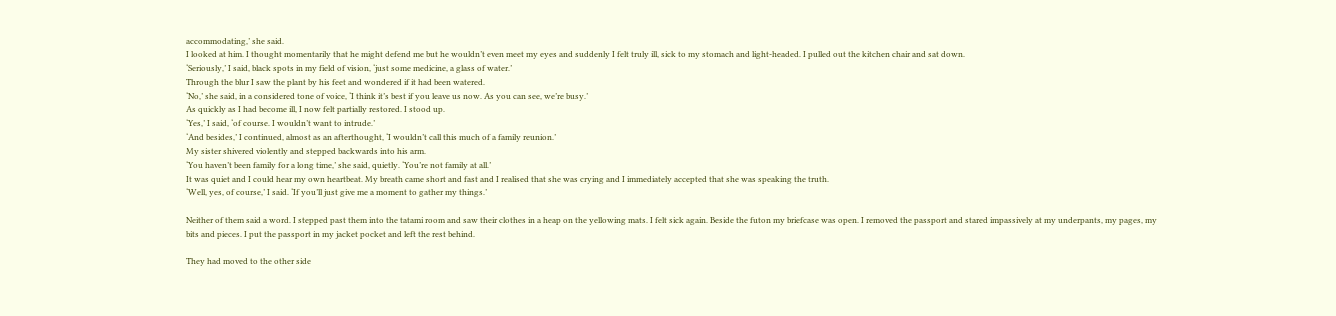accommodating,’ she said.
I looked at him. I thought momentarily that he might defend me but he wouldn’t even meet my eyes and suddenly I felt truly ill, sick to my stomach and light-headed. I pulled out the kitchen chair and sat down.
‘Seriously,’ I said, black spots in my field of vision, ‘just some medicine, a glass of water.’
Through the blur I saw the plant by his feet and wondered if it had been watered.
‘No,’ she said, in a considered tone of voice, ‘I think it’s best if you leave us now. As you can see, we’re busy.’
As quickly as I had become ill, I now felt partially restored. I stood up.
‘Yes,’ I said, ‘of course. I wouldn’t want to intrude.’
‘And besides,’ I continued, almost as an afterthought, ‘I wouldn’t call this much of a family reunion.’
My sister shivered violently and stepped backwards into his arm.
‘You haven’t been family for a long time,’ she said, quietly. ‘You’re not family at all.’
It was quiet and I could hear my own heartbeat. My breath came short and fast and I realised that she was crying and I immediately accepted that she was speaking the truth.
‘Well, yes, of course,’ I said. ‘If you’ll just give me a moment to gather my things.’

Neither of them said a word. I stepped past them into the tatami room and saw their clothes in a heap on the yellowing mats. I felt sick again. Beside the futon my briefcase was open. I removed the passport and stared impassively at my underpants, my pages, my bits and pieces. I put the passport in my jacket pocket and left the rest behind.

They had moved to the other side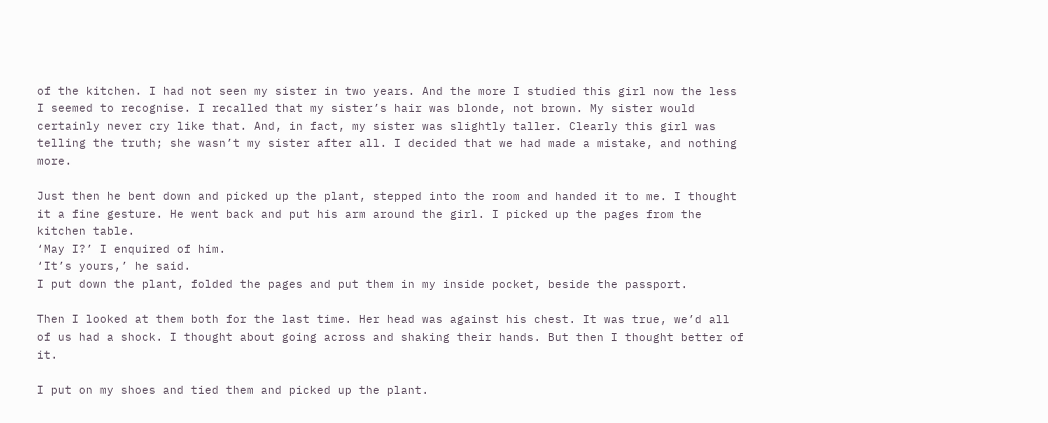of the kitchen. I had not seen my sister in two years. And the more I studied this girl now the less I seemed to recognise. I recalled that my sister’s hair was blonde, not brown. My sister would certainly never cry like that. And, in fact, my sister was slightly taller. Clearly this girl was telling the truth; she wasn’t my sister after all. I decided that we had made a mistake, and nothing more.

Just then he bent down and picked up the plant, stepped into the room and handed it to me. I thought it a fine gesture. He went back and put his arm around the girl. I picked up the pages from the kitchen table.
‘May I?’ I enquired of him.
‘It’s yours,’ he said.
I put down the plant, folded the pages and put them in my inside pocket, beside the passport.

Then I looked at them both for the last time. Her head was against his chest. It was true, we’d all of us had a shock. I thought about going across and shaking their hands. But then I thought better of it.

I put on my shoes and tied them and picked up the plant.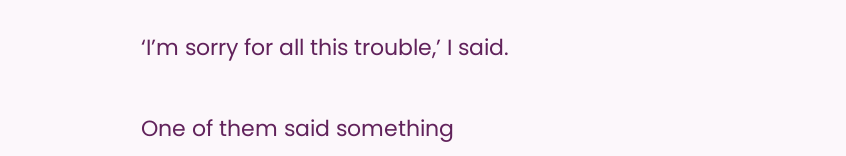‘I’m sorry for all this trouble,’ I said.

One of them said something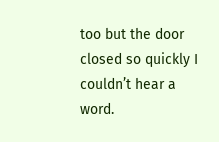too but the door closed so quickly I couldn’t hear a word.